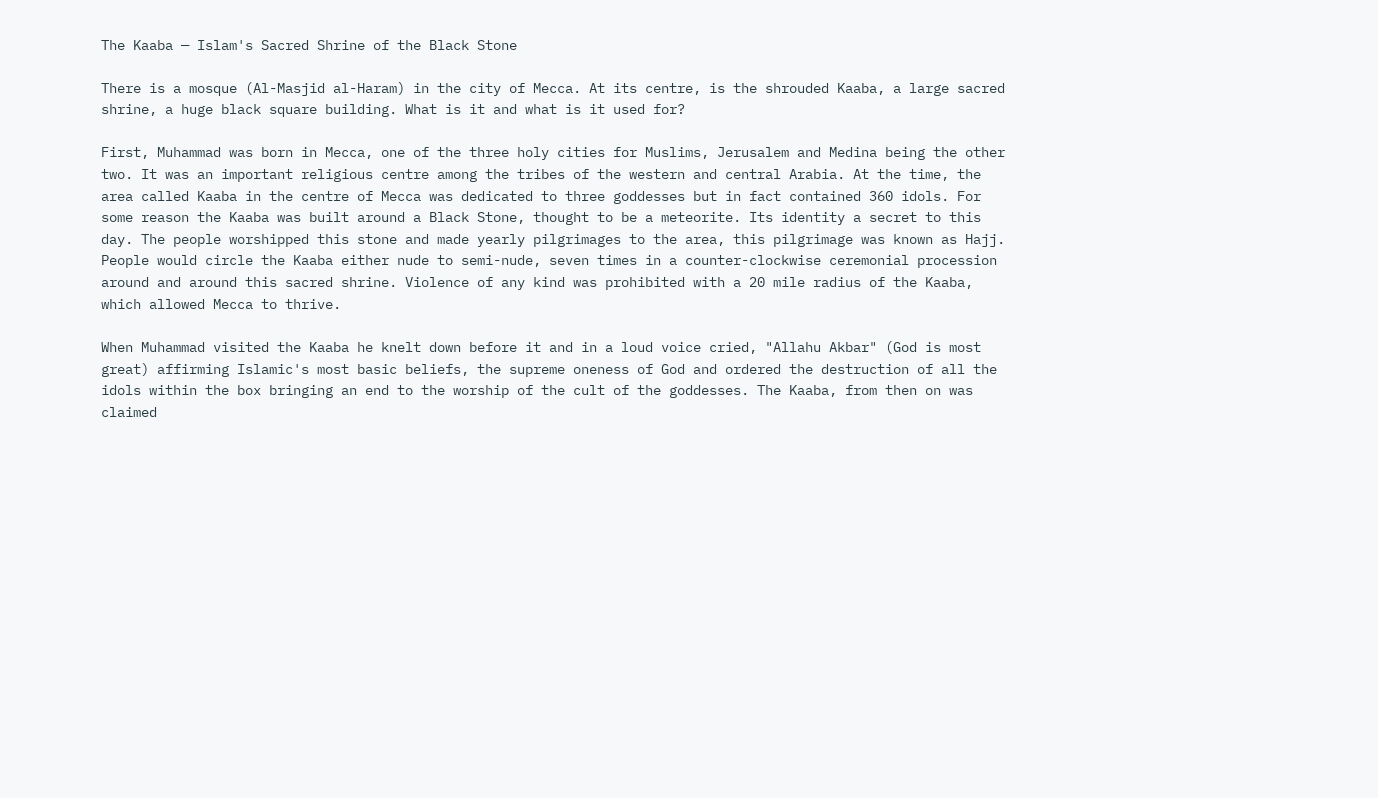The Kaaba — Islam's Sacred Shrine of the Black Stone

There is a mosque (Al-Masjid al-Haram) in the city of Mecca. At its centre, is the shrouded Kaaba, a large sacred shrine, a huge black square building. What is it and what is it used for?

First, Muhammad was born in Mecca, one of the three holy cities for Muslims, Jerusalem and Medina being the other two. It was an important religious centre among the tribes of the western and central Arabia. At the time, the area called Kaaba in the centre of Mecca was dedicated to three goddesses but in fact contained 360 idols. For some reason the Kaaba was built around a Black Stone, thought to be a meteorite. Its identity a secret to this day. The people worshipped this stone and made yearly pilgrimages to the area, this pilgrimage was known as Hajj. People would circle the Kaaba either nude to semi-nude, seven times in a counter-clockwise ceremonial procession around and around this sacred shrine. Violence of any kind was prohibited with a 20 mile radius of the Kaaba, which allowed Mecca to thrive.

When Muhammad visited the Kaaba he knelt down before it and in a loud voice cried, "Allahu Akbar" (God is most great) affirming Islamic's most basic beliefs, the supreme oneness of God and ordered the destruction of all the idols within the box bringing an end to the worship of the cult of the goddesses. The Kaaba, from then on was claimed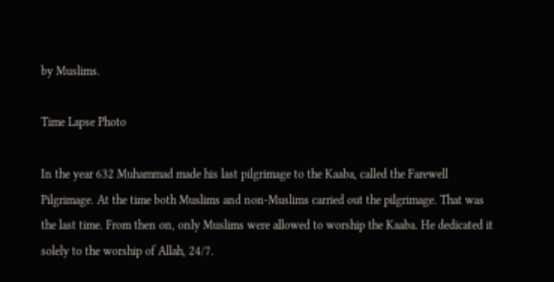by Muslims.

Time Lapse Photo

In the year 632 Muhammad made his last pilgrimage to the Kaaba, called the Farewell Pilgrimage. At the time both Muslims and non-Muslims carried out the pilgrimage. That was the last time. From then on, only Muslims were allowed to worship the Kaaba. He dedicated it solely to the worship of Allah, 24/7.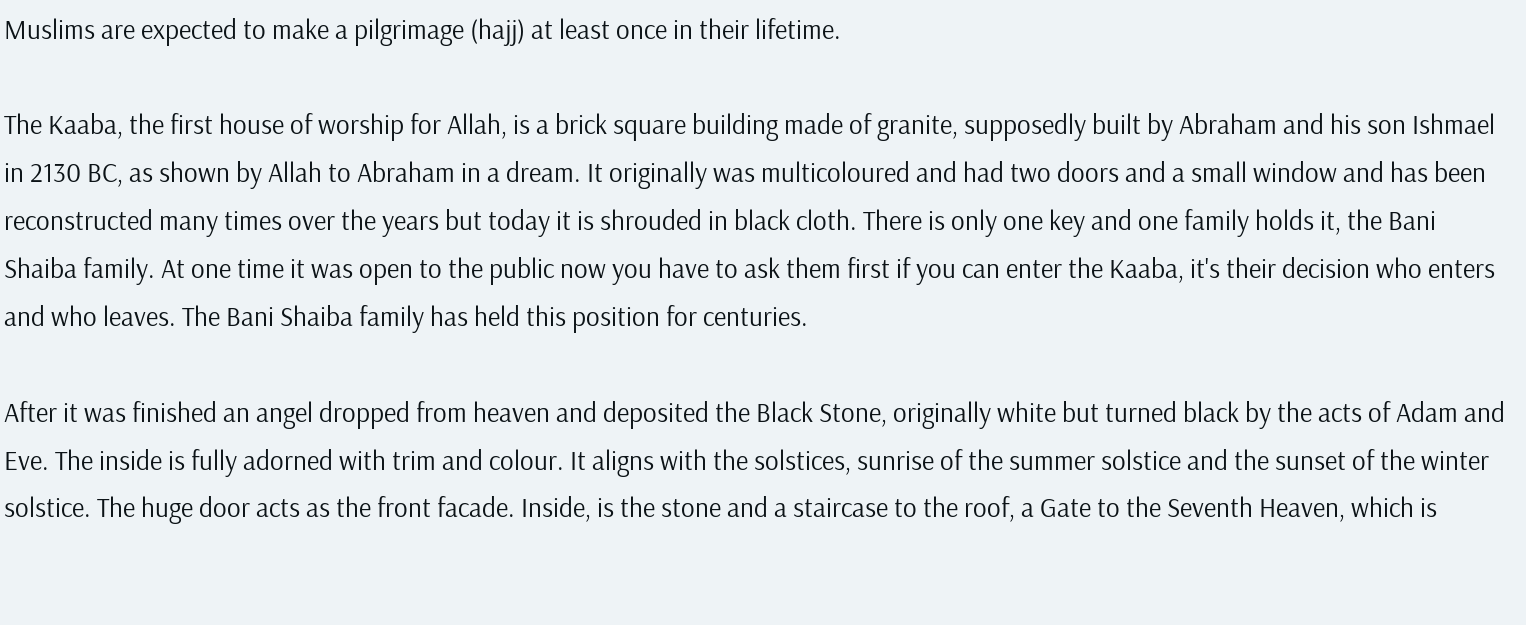Muslims are expected to make a pilgrimage (hajj) at least once in their lifetime.

The Kaaba, the first house of worship for Allah, is a brick square building made of granite, supposedly built by Abraham and his son Ishmael in 2130 BC, as shown by Allah to Abraham in a dream. It originally was multicoloured and had two doors and a small window and has been reconstructed many times over the years but today it is shrouded in black cloth. There is only one key and one family holds it, the Bani Shaiba family. At one time it was open to the public now you have to ask them first if you can enter the Kaaba, it's their decision who enters and who leaves. The Bani Shaiba family has held this position for centuries.

After it was finished an angel dropped from heaven and deposited the Black Stone, originally white but turned black by the acts of Adam and Eve. The inside is fully adorned with trim and colour. It aligns with the solstices, sunrise of the summer solstice and the sunset of the winter solstice. The huge door acts as the front facade. Inside, is the stone and a staircase to the roof, a Gate to the Seventh Heaven, which is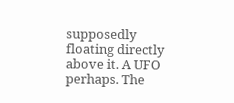supposedly floating directly above it. A UFO perhaps. The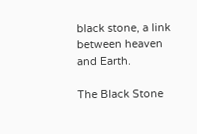black stone, a link between heaven and Earth.

The Black Stone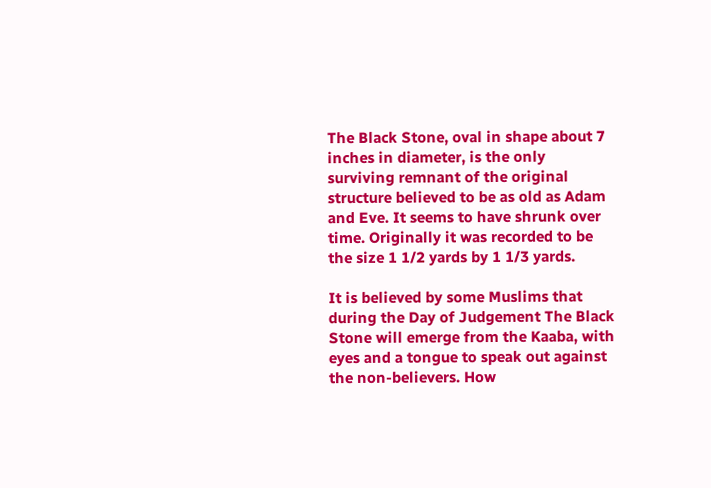The Black Stone, oval in shape about 7 inches in diameter, is the only surviving remnant of the original structure believed to be as old as Adam and Eve. It seems to have shrunk over time. Originally it was recorded to be the size 1 1/2 yards by 1 1/3 yards.

It is believed by some Muslims that during the Day of Judgement The Black Stone will emerge from the Kaaba, with eyes and a tongue to speak out against the non-believers. How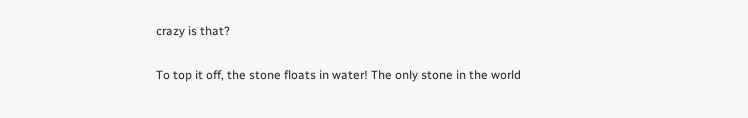crazy is that?

To top it off, the stone floats in water! The only stone in the world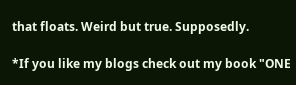that floats. Weird but true. Supposedly.

*If you like my blogs check out my book "ONE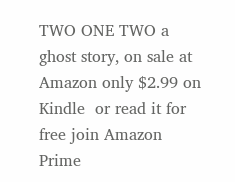TWO ONE TWO a ghost story, on sale at Amazon only $2.99 on Kindle  or read it for free join Amazon Prime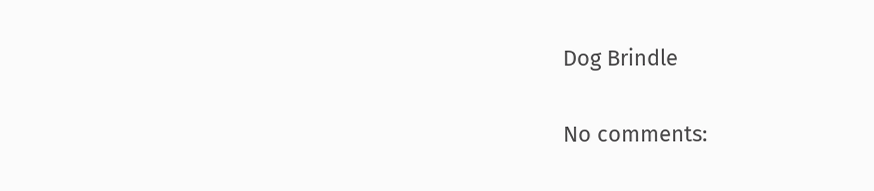Dog Brindle

No comments: